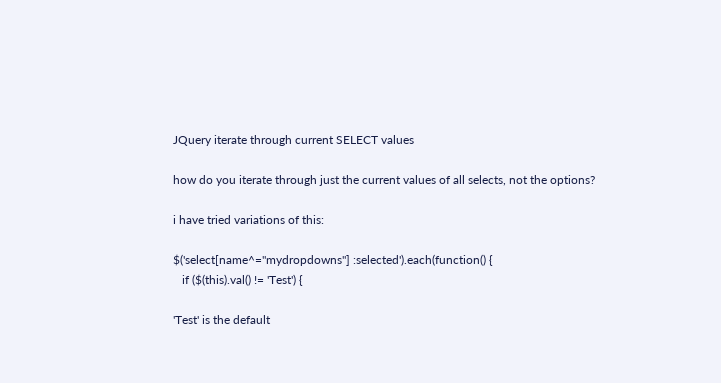JQuery iterate through current SELECT values

how do you iterate through just the current values of all selects, not the options?

i have tried variations of this:

$('select[name^="mydropdowns"] :selected').each(function() {
   if ($(this).val() != 'Test') {

'Test' is the default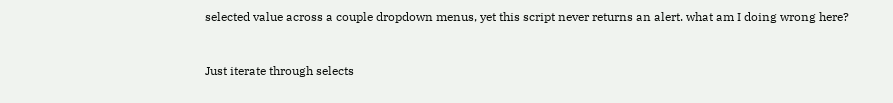selected value across a couple dropdown menus, yet this script never returns an alert. what am I doing wrong here?


Just iterate through selects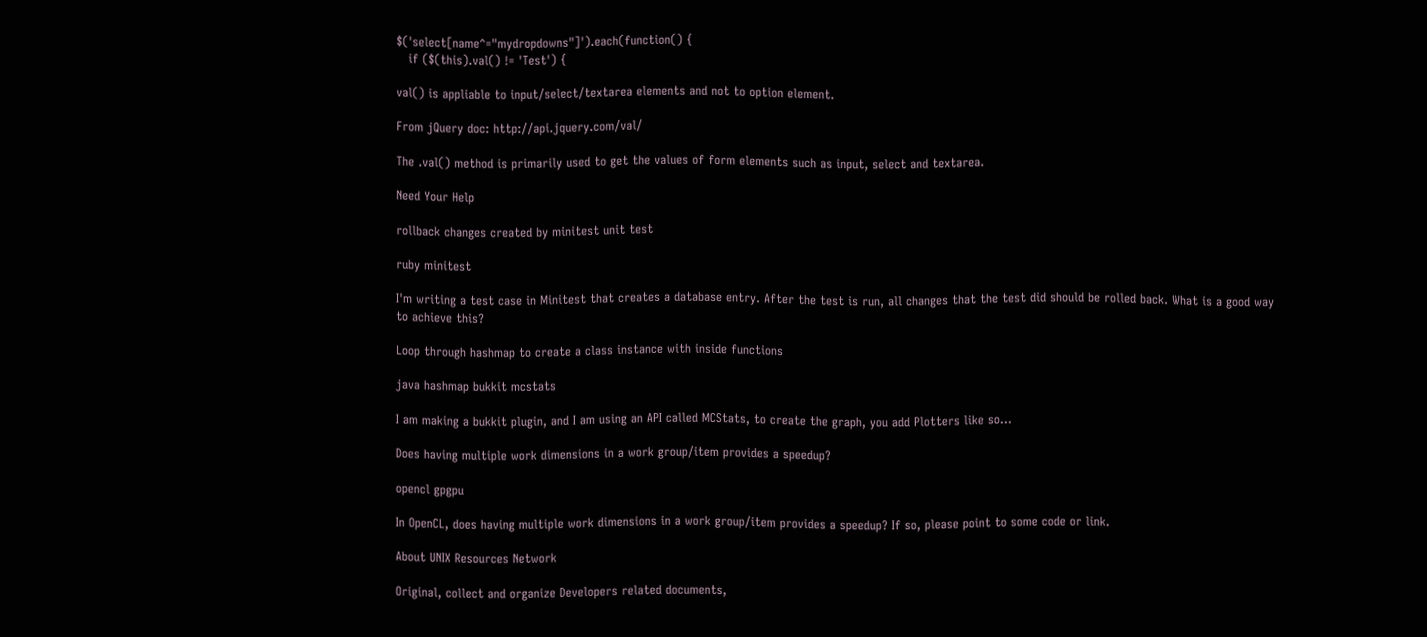$('select[name^="mydropdowns"]').each(function() {
   if ($(this).val() != 'Test') {

val() is appliable to input/select/textarea elements and not to option element.

From jQuery doc: http://api.jquery.com/val/

The .val() method is primarily used to get the values of form elements such as input, select and textarea.

Need Your Help

rollback changes created by minitest unit test

ruby minitest

I'm writing a test case in Minitest that creates a database entry. After the test is run, all changes that the test did should be rolled back. What is a good way to achieve this?

Loop through hashmap to create a class instance with inside functions

java hashmap bukkit mcstats

I am making a bukkit plugin, and I am using an API called MCStats, to create the graph, you add Plotters like so...

Does having multiple work dimensions in a work group/item provides a speedup?

opencl gpgpu

In OpenCL, does having multiple work dimensions in a work group/item provides a speedup? If so, please point to some code or link.

About UNIX Resources Network

Original, collect and organize Developers related documents,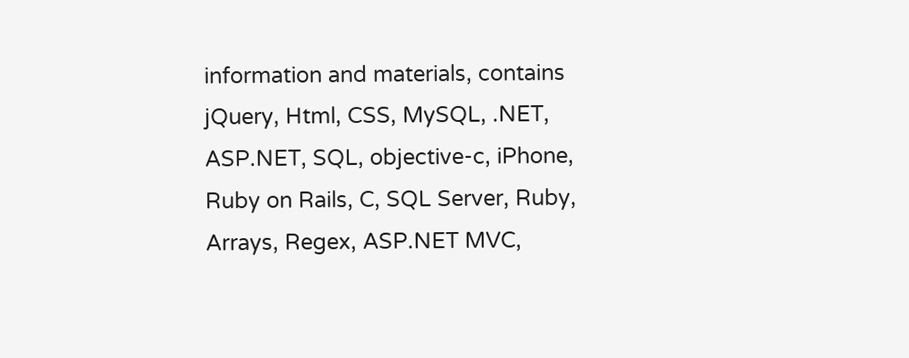information and materials, contains jQuery, Html, CSS, MySQL, .NET, ASP.NET, SQL, objective-c, iPhone, Ruby on Rails, C, SQL Server, Ruby, Arrays, Regex, ASP.NET MVC,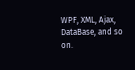WPF, XML, Ajax, DataBase, and so on.